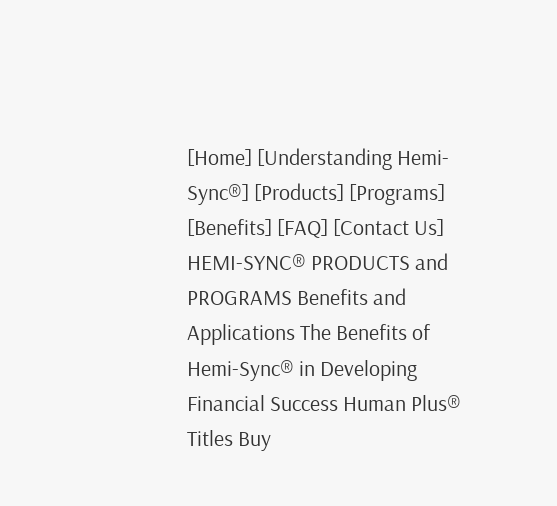[Home] [Understanding Hemi-Sync®] [Products] [Programs] [Benefits] [FAQ] [Contact Us] HEMI-SYNC® PRODUCTS and PROGRAMS Benefits and Applications The Benefits of Hemi-Sync® in Developing Financial Success Human Plus® Titles Buy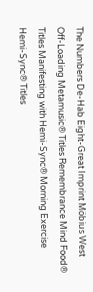The Numbers De-Hab Eight-Great Imprint Möbius West Off-Loading Metamusic® Titles Remembrance Mind Food® Titles Manifesting with Hemi-Sync® Morning Exercise Hemi-Sync® Titles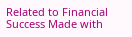Related to Financial Success Made with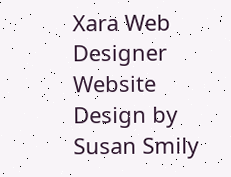Xara Web Designer Website Design by Susan Smily